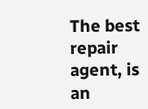The best repair agent, is an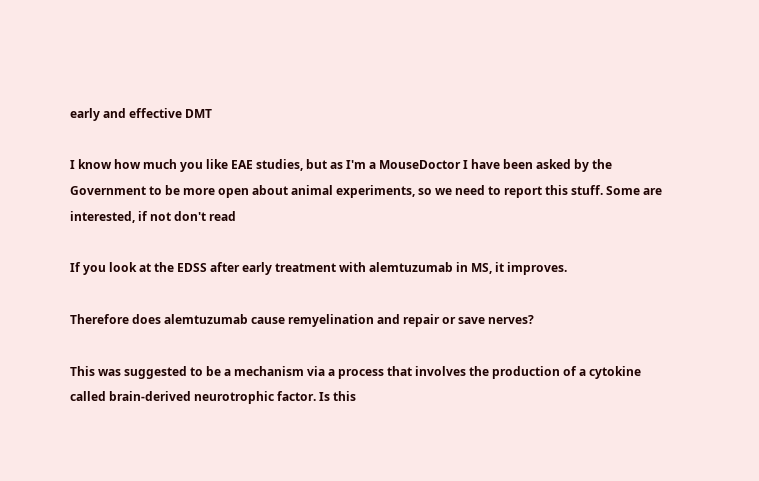early and effective DMT

I know how much you like EAE studies, but as I'm a MouseDoctor I have been asked by the Government to be more open about animal experiments, so we need to report this stuff. Some are interested, if not don't read

If you look at the EDSS after early treatment with alemtuzumab in MS, it improves.

Therefore does alemtuzumab cause remyelination and repair or save nerves?

This was suggested to be a mechanism via a process that involves the production of a cytokine called brain-derived neurotrophic factor. Is this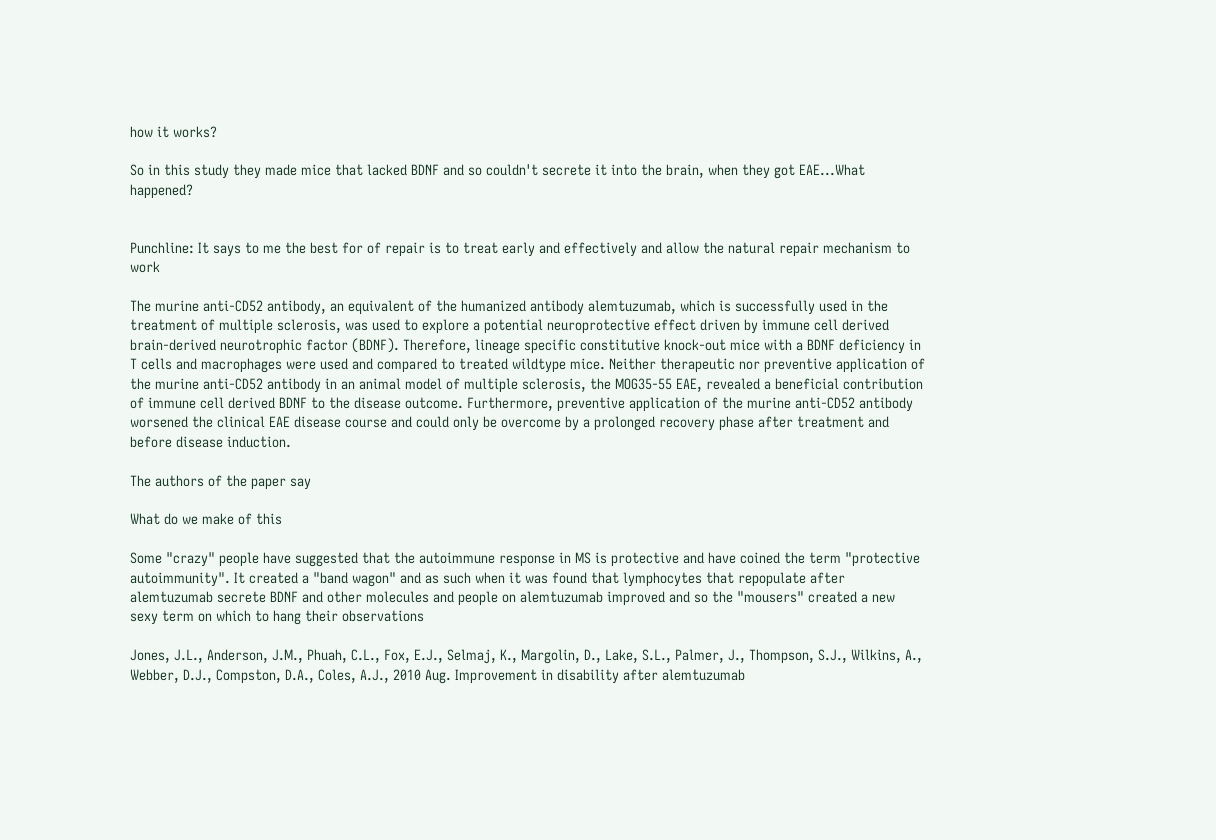how it works?

So in this study they made mice that lacked BDNF and so couldn't secrete it into the brain, when they got EAE...What happened?


Punchline: It says to me the best for of repair is to treat early and effectively and allow the natural repair mechanism to work

The murine anti-CD52 antibody, an equivalent of the humanized antibody alemtuzumab, which is successfully used in the treatment of multiple sclerosis, was used to explore a potential neuroprotective effect driven by immune cell derived brain-derived neurotrophic factor (BDNF). Therefore, lineage specific constitutive knock-out mice with a BDNF deficiency in T cells and macrophages were used and compared to treated wildtype mice. Neither therapeutic nor preventive application of the murine anti-CD52 antibody in an animal model of multiple sclerosis, the MOG35-55 EAE, revealed a beneficial contribution of immune cell derived BDNF to the disease outcome. Furthermore, preventive application of the murine anti-CD52 antibody worsened the clinical EAE disease course and could only be overcome by a prolonged recovery phase after treatment and before disease induction.

The authors of the paper say

What do we make of this

Some "crazy" people have suggested that the autoimmune response in MS is protective and have coined the term "protective autoimmunity". It created a "band wagon" and as such when it was found that lymphocytes that repopulate after alemtuzumab secrete BDNF and other molecules and people on alemtuzumab improved and so the "mousers" created a new sexy term on which to hang their observations

Jones, J.L., Anderson, J.M., Phuah, C.L., Fox, E.J., Selmaj, K., Margolin, D., Lake, S.L., Palmer, J., Thompson, S.J., Wilkins, A., Webber, D.J., Compston, D.A., Coles, A.J., 2010 Aug. Improvement in disability after alemtuzumab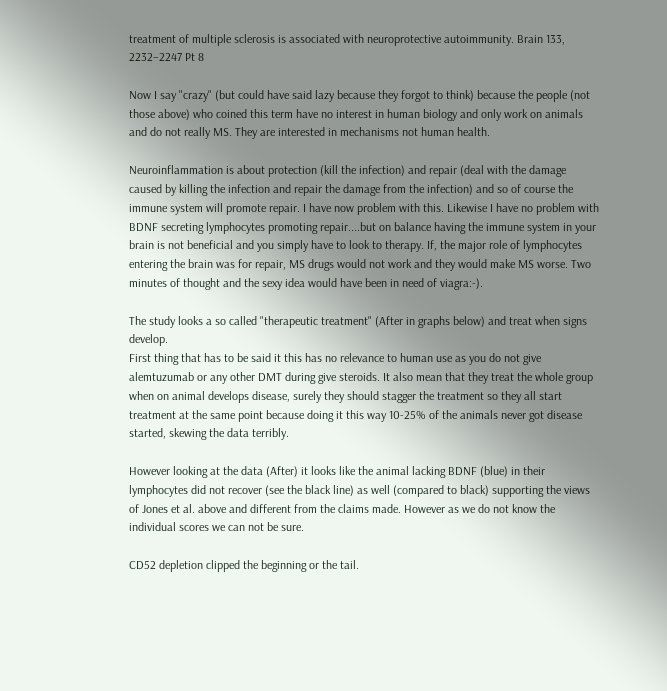treatment of multiple sclerosis is associated with neuroprotective autoimmunity. Brain 133, 2232–2247 Pt 8

Now I say "crazy" (but could have said lazy because they forgot to think) because the people (not those above) who coined this term have no interest in human biology and only work on animals and do not really MS. They are interested in mechanisms not human health.

Neuroinflammation is about protection (kill the infection) and repair (deal with the damage caused by killing the infection and repair the damage from the infection) and so of course the immune system will promote repair. I have now problem with this. Likewise I have no problem with BDNF secreting lymphocytes promoting repair....but on balance having the immune system in your brain is not beneficial and you simply have to look to therapy. If, the major role of lymphocytes entering the brain was for repair, MS drugs would not work and they would make MS worse. Two minutes of thought and the sexy idea would have been in need of viagra:-).

The study looks a so called "therapeutic treatment" (After in graphs below) and treat when signs develop.
First thing that has to be said it this has no relevance to human use as you do not give alemtuzumab or any other DMT during give steroids. It also mean that they treat the whole group when on animal develops disease, surely they should stagger the treatment so they all start treatment at the same point because doing it this way 10-25% of the animals never got disease started, skewing the data terribly.

However looking at the data (After) it looks like the animal lacking BDNF (blue) in their lymphocytes did not recover (see the black line) as well (compared to black) supporting the views of Jones et al. above and different from the claims made. However as we do not know the individual scores we can not be sure.

CD52 depletion clipped the beginning or the tail.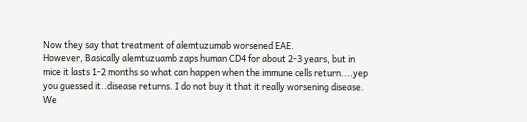Now they say that treatment of alemtuzumab worsened EAE.
However, Basically alemtuzuamb zaps human CD4 for about 2-3 years, but in mice it lasts 1-2 months so what can happen when the immune cells return....yep you guessed it..disease returns. I do not buy it that it really worsening disease. We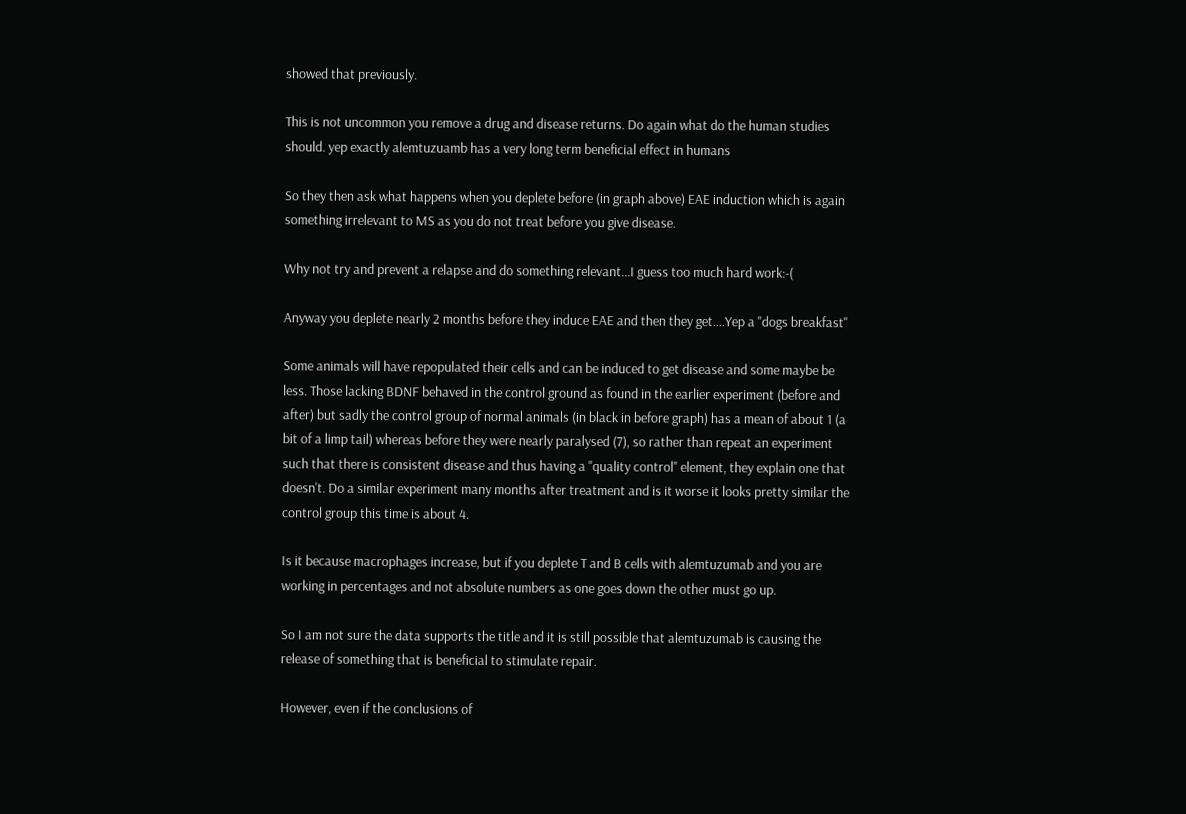showed that previously.

This is not uncommon you remove a drug and disease returns. Do again what do the human studies should. yep exactly alemtuzuamb has a very long term beneficial effect in humans

So they then ask what happens when you deplete before (in graph above) EAE induction which is again something irrelevant to MS as you do not treat before you give disease.

Why not try and prevent a relapse and do something relevant...I guess too much hard work:-(

Anyway you deplete nearly 2 months before they induce EAE and then they get....Yep a "dogs breakfast"

Some animals will have repopulated their cells and can be induced to get disease and some maybe be less. Those lacking BDNF behaved in the control ground as found in the earlier experiment (before and after) but sadly the control group of normal animals (in black in before graph) has a mean of about 1 (a bit of a limp tail) whereas before they were nearly paralysed (7), so rather than repeat an experiment such that there is consistent disease and thus having a "quality control" element, they explain one that doesn't. Do a similar experiment many months after treatment and is it worse it looks pretty similar the control group this time is about 4.

Is it because macrophages increase, but if you deplete T and B cells with alemtuzumab and you are working in percentages and not absolute numbers as one goes down the other must go up.

So I am not sure the data supports the title and it is still possible that alemtuzumab is causing the release of something that is beneficial to stimulate repair.

However, even if the conclusions of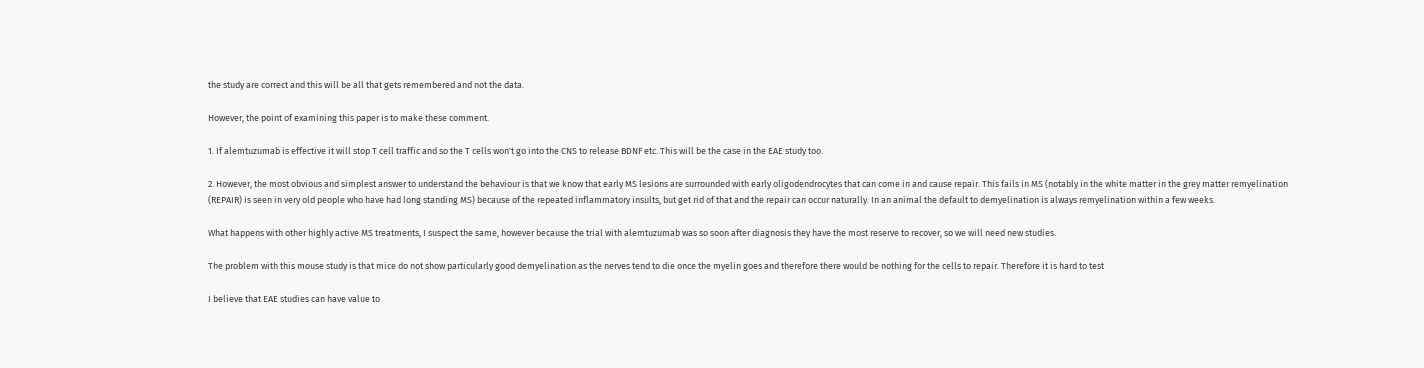the study are correct and this will be all that gets remembered and not the data.

However, the point of examining this paper is to make these comment.

1. If alemtuzumab is effective it will stop T cell traffic and so the T cells won't go into the CNS to release BDNF etc. This will be the case in the EAE study too.

2. However, the most obvious and simplest answer to understand the behaviour is that we know that early MS lesions are surrounded with early oligodendrocytes that can come in and cause repair. This fails in MS (notably in the white matter in the grey matter remyelination (REPAIR) is seen in very old people who have had long standing MS) because of the repeated inflammatory insults, but get rid of that and the repair can occur naturally. In an animal the default to demyelination is always remyelination within a few weeks.

What happens with other highly active MS treatments, I suspect the same, however because the trial with alemtuzumab was so soon after diagnosis they have the most reserve to recover, so we will need new studies.

The problem with this mouse study is that mice do not show particularly good demyelination as the nerves tend to die once the myelin goes and therefore there would be nothing for the cells to repair. Therefore it is hard to test

I believe that EAE studies can have value to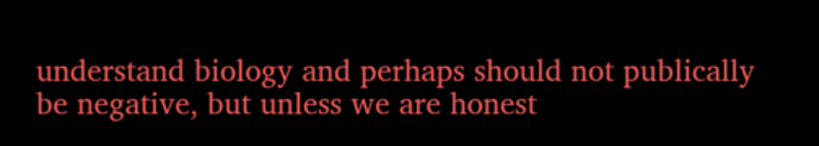understand biology and perhaps should not publically be negative, but unless we are honest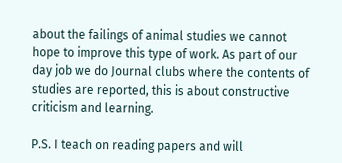about the failings of animal studies we cannot hope to improve this type of work. As part of our day job we do Journal clubs where the contents of studies are reported, this is about constructive criticism and learning.

P.S. I teach on reading papers and will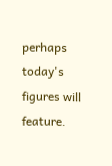perhaps today's figures will feature.